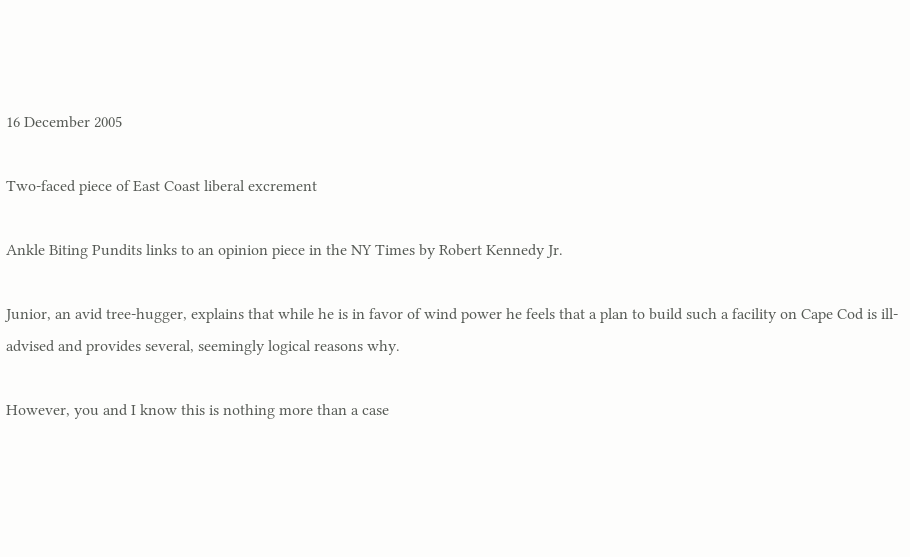16 December 2005

Two-faced piece of East Coast liberal excrement

Ankle Biting Pundits links to an opinion piece in the NY Times by Robert Kennedy Jr.

Junior, an avid tree-hugger, explains that while he is in favor of wind power he feels that a plan to build such a facility on Cape Cod is ill-advised and provides several, seemingly logical reasons why.

However, you and I know this is nothing more than a case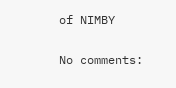of NIMBY

No comments: